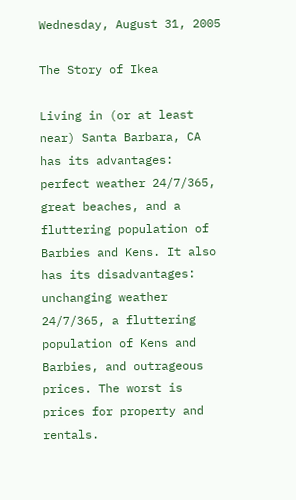Wednesday, August 31, 2005

The Story of Ikea

Living in (or at least near) Santa Barbara, CA has its advantages: perfect weather 24/7/365, great beaches, and a fluttering population of Barbies and Kens. It also has its disadvantages: unchanging weather 24/7/365, a fluttering population of Kens and Barbies, and outrageous prices. The worst is prices for property and rentals.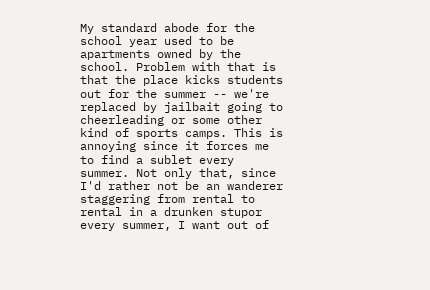My standard abode for the school year used to be apartments owned by the school. Problem with that is that the place kicks students out for the summer -- we're replaced by jailbait going to cheerleading or some other kind of sports camps. This is annoying since it forces me to find a sublet every summer. Not only that, since I'd rather not be an wanderer staggering from rental to rental in a drunken stupor every summer, I want out of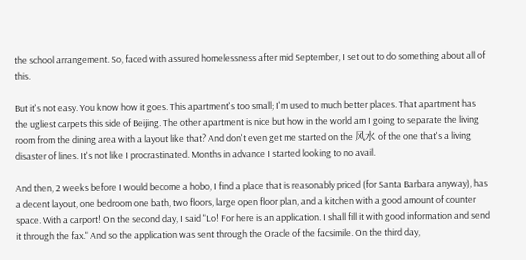the school arrangement. So, faced with assured homelessness after mid September, I set out to do something about all of this.

But it's not easy. You know how it goes. This apartment's too small; I'm used to much better places. That apartment has the ugliest carpets this side of Beijing. The other apartment is nice but how in the world am I going to separate the living room from the dining area with a layout like that? And don't even get me started on the 风水 of the one that's a living disaster of lines. It's not like I procrastinated. Months in advance I started looking to no avail.

And then, 2 weeks before I would become a hobo, I find a place that is reasonably priced (for Santa Barbara anyway), has a decent layout, one bedroom one bath, two floors, large open floor plan, and a kitchen with a good amount of counter space. With a carport! On the second day, I said "Lo! For here is an application. I shall fill it with good information and send it through the fax." And so the application was sent through the Oracle of the facsimile. On the third day,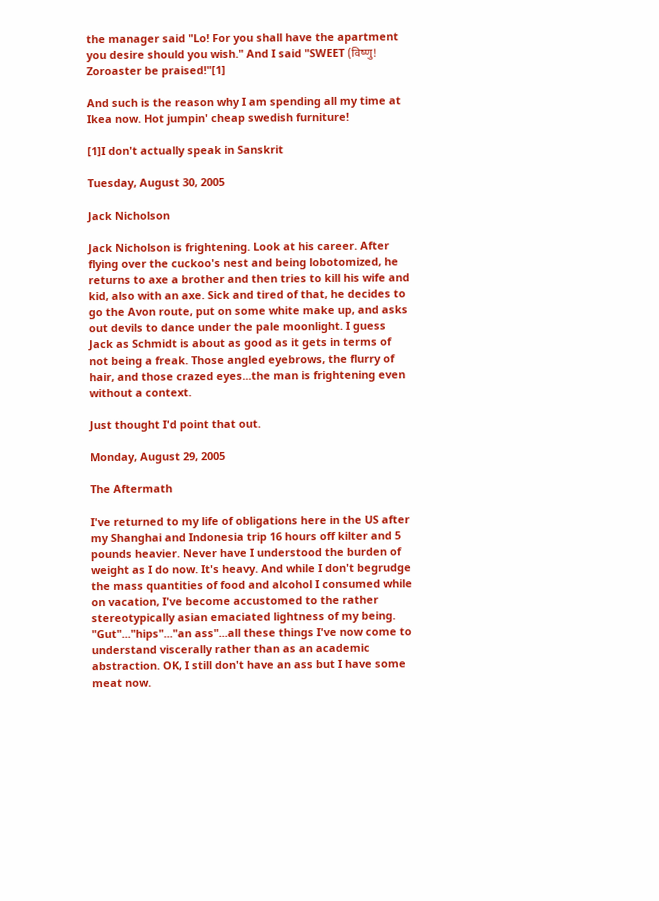the manager said "Lo! For you shall have the apartment you desire should you wish." And I said "SWEET (विष्‍णु! Zoroaster be praised!"[1]

And such is the reason why I am spending all my time at Ikea now. Hot jumpin' cheap swedish furniture!

[1]I don't actually speak in Sanskrit

Tuesday, August 30, 2005

Jack Nicholson

Jack Nicholson is frightening. Look at his career. After flying over the cuckoo's nest and being lobotomized, he returns to axe a brother and then tries to kill his wife and kid, also with an axe. Sick and tired of that, he decides to go the Avon route, put on some white make up, and asks out devils to dance under the pale moonlight. I guess Jack as Schmidt is about as good as it gets in terms of not being a freak. Those angled eyebrows, the flurry of hair, and those crazed eyes...the man is frightening even without a context.

Just thought I'd point that out.

Monday, August 29, 2005

The Aftermath

I've returned to my life of obligations here in the US after my Shanghai and Indonesia trip 16 hours off kilter and 5 pounds heavier. Never have I understood the burden of weight as I do now. It's heavy. And while I don't begrudge the mass quantities of food and alcohol I consumed while on vacation, I've become accustomed to the rather stereotypically asian emaciated lightness of my being. "Gut"..."hips"..."an ass"...all these things I've now come to understand viscerally rather than as an academic abstraction. OK, I still don't have an ass but I have some meat now.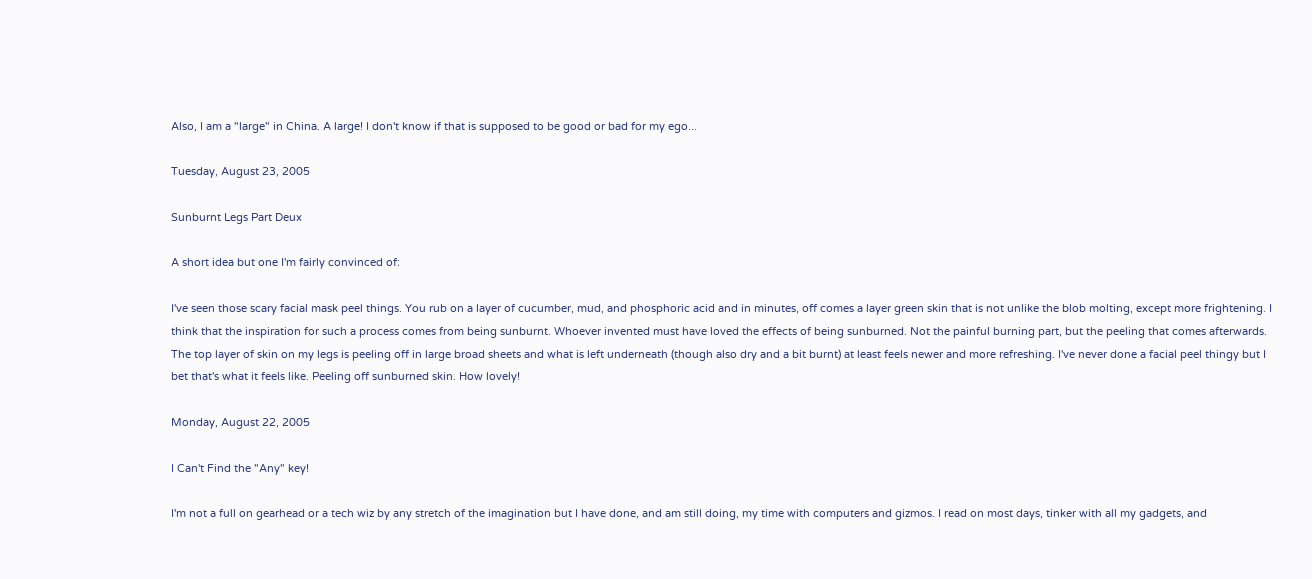Also, I am a "large" in China. A large! I don't know if that is supposed to be good or bad for my ego...

Tuesday, August 23, 2005

Sunburnt Legs Part Deux

A short idea but one I'm fairly convinced of:

I've seen those scary facial mask peel things. You rub on a layer of cucumber, mud, and phosphoric acid and in minutes, off comes a layer green skin that is not unlike the blob molting, except more frightening. I think that the inspiration for such a process comes from being sunburnt. Whoever invented must have loved the effects of being sunburned. Not the painful burning part, but the peeling that comes afterwards. The top layer of skin on my legs is peeling off in large broad sheets and what is left underneath (though also dry and a bit burnt) at least feels newer and more refreshing. I've never done a facial peel thingy but I bet that's what it feels like. Peeling off sunburned skin. How lovely!

Monday, August 22, 2005

I Can't Find the "Any" key!

I'm not a full on gearhead or a tech wiz by any stretch of the imagination but I have done, and am still doing, my time with computers and gizmos. I read on most days, tinker with all my gadgets, and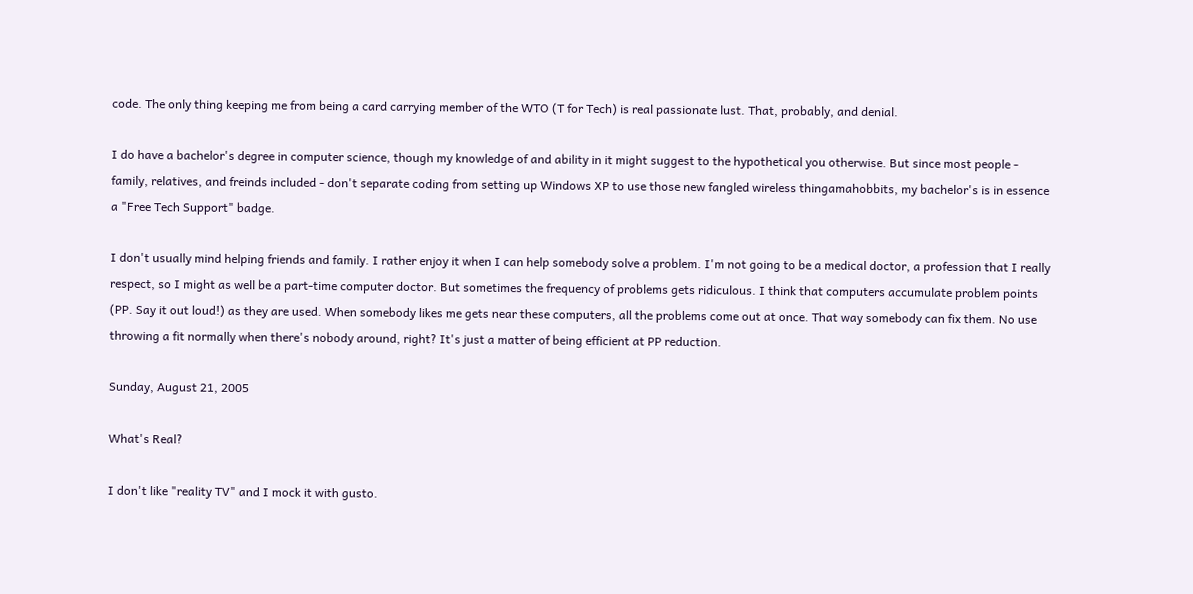code. The only thing keeping me from being a card carrying member of the WTO (T for Tech) is real passionate lust. That, probably, and denial.

I do have a bachelor's degree in computer science, though my knowledge of and ability in it might suggest to the hypothetical you otherwise. But since most people - family, relatives, and freinds included - don't separate coding from setting up Windows XP to use those new fangled wireless thingamahobbits, my bachelor's is in essence a "Free Tech Support" badge.

I don't usually mind helping friends and family. I rather enjoy it when I can help somebody solve a problem. I'm not going to be a medical doctor, a profession that I really respect, so I might as well be a part-time computer doctor. But sometimes the frequency of problems gets ridiculous. I think that computers accumulate problem points (PP. Say it out loud!) as they are used. When somebody likes me gets near these computers, all the problems come out at once. That way somebody can fix them. No use throwing a fit normally when there's nobody around, right? It's just a matter of being efficient at PP reduction.

Sunday, August 21, 2005

What's Real?

I don't like "reality TV" and I mock it with gusto.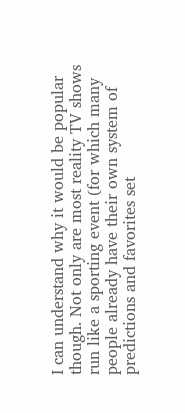I can understand why it would be popular though. Not only are most reality TV shows run like a sporting event (for which many people already have their own system of predictions and favorites set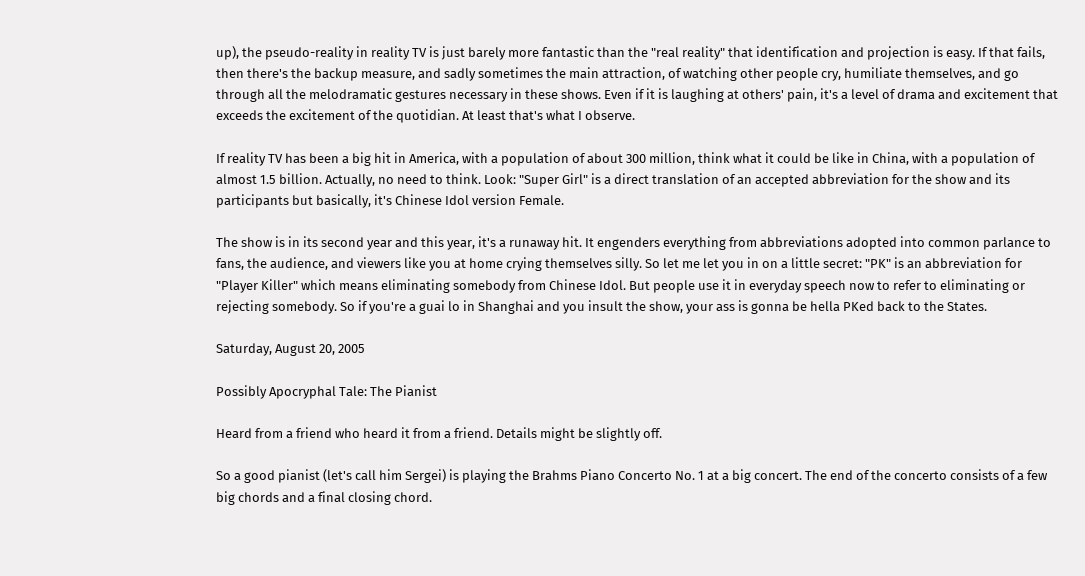up), the pseudo-reality in reality TV is just barely more fantastic than the "real reality" that identification and projection is easy. If that fails, then there's the backup measure, and sadly sometimes the main attraction, of watching other people cry, humiliate themselves, and go through all the melodramatic gestures necessary in these shows. Even if it is laughing at others' pain, it's a level of drama and excitement that exceeds the excitement of the quotidian. At least that's what I observe.

If reality TV has been a big hit in America, with a population of about 300 million, think what it could be like in China, with a population of almost 1.5 billion. Actually, no need to think. Look: "Super Girl" is a direct translation of an accepted abbreviation for the show and its participants but basically, it's Chinese Idol version Female.

The show is in its second year and this year, it's a runaway hit. It engenders everything from abbreviations adopted into common parlance to fans, the audience, and viewers like you at home crying themselves silly. So let me let you in on a little secret: "PK" is an abbreviation for "Player Killer" which means eliminating somebody from Chinese Idol. But people use it in everyday speech now to refer to eliminating or rejecting somebody. So if you're a guai lo in Shanghai and you insult the show, your ass is gonna be hella PKed back to the States.

Saturday, August 20, 2005

Possibly Apocryphal Tale: The Pianist

Heard from a friend who heard it from a friend. Details might be slightly off.

So a good pianist (let's call him Sergei) is playing the Brahms Piano Concerto No. 1 at a big concert. The end of the concerto consists of a few big chords and a final closing chord.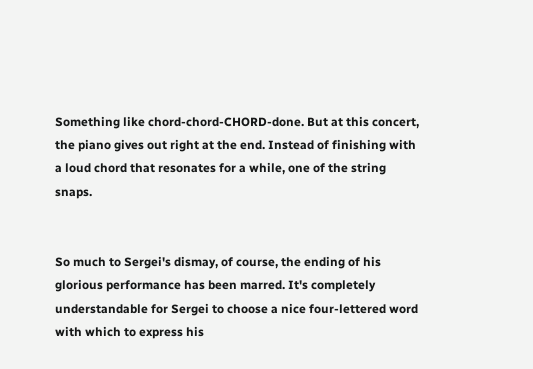Something like chord-chord-CHORD-done. But at this concert, the piano gives out right at the end. Instead of finishing with a loud chord that resonates for a while, one of the string snaps.


So much to Sergei's dismay, of course, the ending of his glorious performance has been marred. It's completely understandable for Sergei to choose a nice four-lettered word with which to express his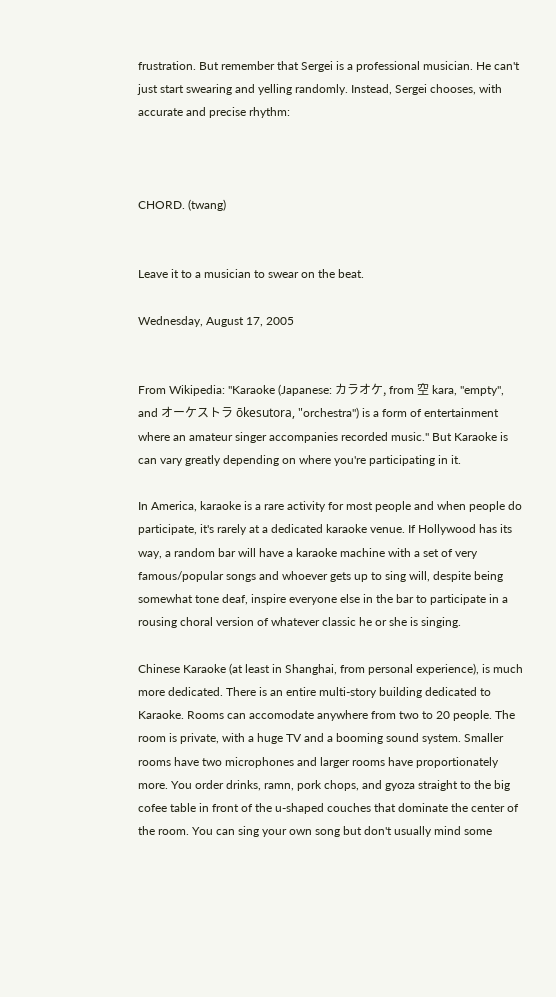frustration. But remember that Sergei is a professional musician. He can't just start swearing and yelling randomly. Instead, Sergei chooses, with accurate and precise rhythm:



CHORD. (twang)


Leave it to a musician to swear on the beat.

Wednesday, August 17, 2005


From Wikipedia: "Karaoke (Japanese: カラオケ, from 空 kara, "empty", and オーケストラ ōkesutora, "orchestra") is a form of entertainment where an amateur singer accompanies recorded music." But Karaoke is can vary greatly depending on where you're participating in it.

In America, karaoke is a rare activity for most people and when people do participate, it's rarely at a dedicated karaoke venue. If Hollywood has its way, a random bar will have a karaoke machine with a set of very famous/popular songs and whoever gets up to sing will, despite being somewhat tone deaf, inspire everyone else in the bar to participate in a rousing choral version of whatever classic he or she is singing.

Chinese Karaoke (at least in Shanghai, from personal experience), is much more dedicated. There is an entire multi-story building dedicated to Karaoke. Rooms can accomodate anywhere from two to 20 people. The room is private, with a huge TV and a booming sound system. Smaller rooms have two microphones and larger rooms have proportionately more. You order drinks, ramn, pork chops, and gyoza straight to the big cofee table in front of the u-shaped couches that dominate the center of the room. You can sing your own song but don't usually mind some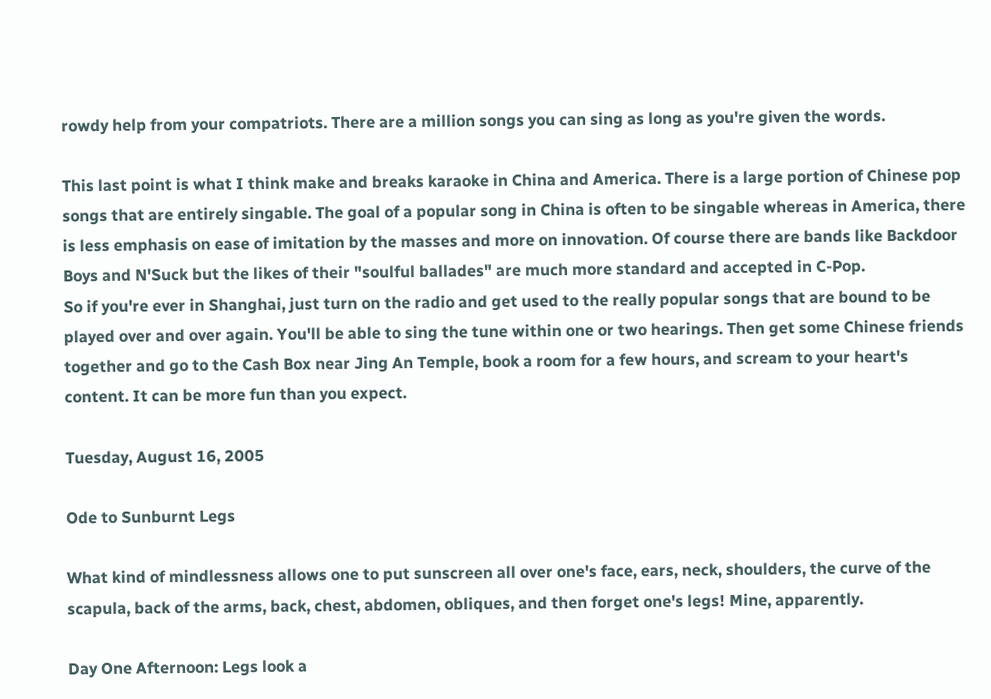rowdy help from your compatriots. There are a million songs you can sing as long as you're given the words.

This last point is what I think make and breaks karaoke in China and America. There is a large portion of Chinese pop songs that are entirely singable. The goal of a popular song in China is often to be singable whereas in America, there is less emphasis on ease of imitation by the masses and more on innovation. Of course there are bands like Backdoor Boys and N'Suck but the likes of their "soulful ballades" are much more standard and accepted in C-Pop.
So if you're ever in Shanghai, just turn on the radio and get used to the really popular songs that are bound to be played over and over again. You'll be able to sing the tune within one or two hearings. Then get some Chinese friends together and go to the Cash Box near Jing An Temple, book a room for a few hours, and scream to your heart's content. It can be more fun than you expect.

Tuesday, August 16, 2005

Ode to Sunburnt Legs

What kind of mindlessness allows one to put sunscreen all over one's face, ears, neck, shoulders, the curve of the scapula, back of the arms, back, chest, abdomen, obliques, and then forget one's legs! Mine, apparently.

Day One Afternoon: Legs look a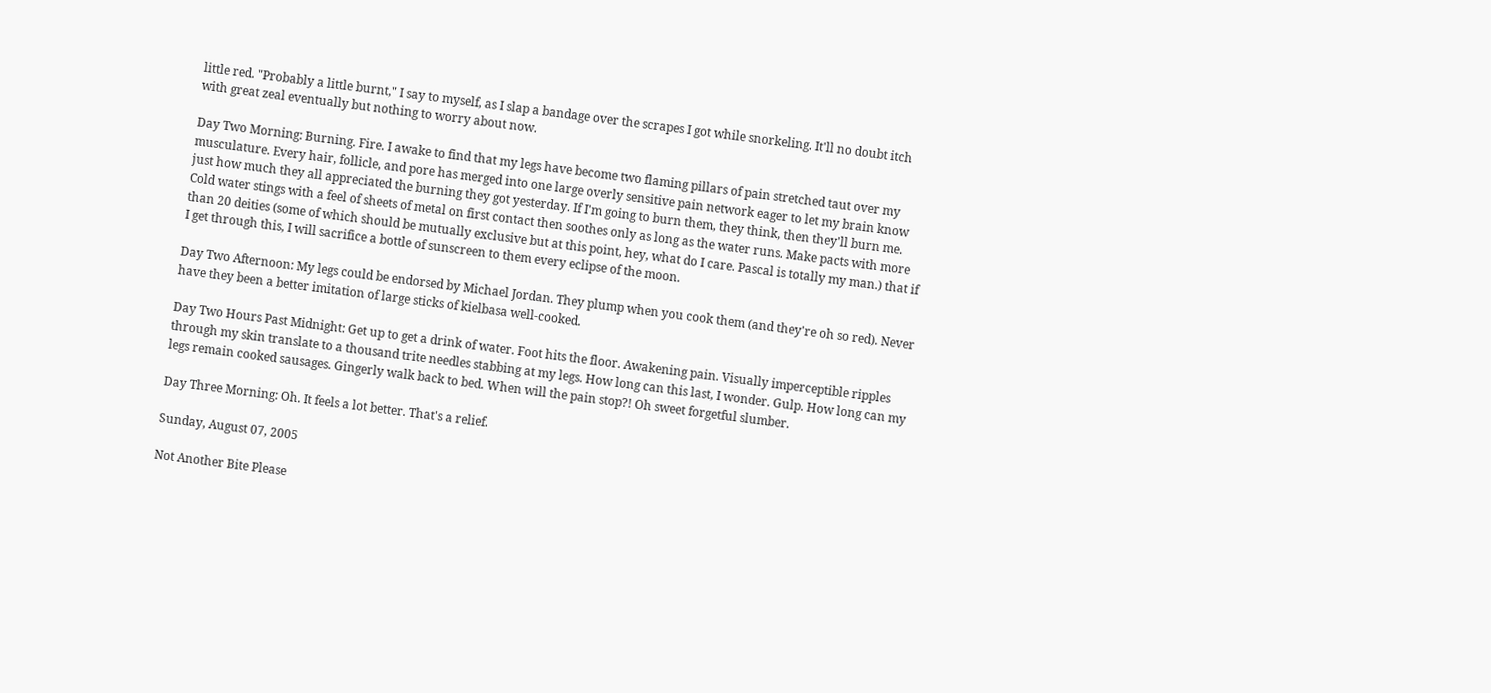little red. "Probably a little burnt," I say to myself, as I slap a bandage over the scrapes I got while snorkeling. It'll no doubt itch with great zeal eventually but nothing to worry about now.

Day Two Morning: Burning. Fire. I awake to find that my legs have become two flaming pillars of pain stretched taut over my musculature. Every hair, follicle, and pore has merged into one large overly sensitive pain network eager to let my brain know just how much they all appreciated the burning they got yesterday. If I'm going to burn them, they think, then they'll burn me. Cold water stings with a feel of sheets of metal on first contact then soothes only as long as the water runs. Make pacts with more than 20 deities (some of which should be mutually exclusive but at this point, hey, what do I care. Pascal is totally my man.) that if I get through this, I will sacrifice a bottle of sunscreen to them every eclipse of the moon.

Day Two Afternoon: My legs could be endorsed by Michael Jordan. They plump when you cook them (and they're oh so red). Never have they been a better imitation of large sticks of kielbasa well-cooked.

Day Two Hours Past Midnight: Get up to get a drink of water. Foot hits the floor. Awakening pain. Visually imperceptible ripples through my skin translate to a thousand trite needles stabbing at my legs. How long can this last, I wonder. Gulp. How long can my legs remain cooked sausages. Gingerly walk back to bed. When will the pain stop?! Oh sweet forgetful slumber.

Day Three Morning: Oh. It feels a lot better. That's a relief.

Sunday, August 07, 2005

Not Another Bite Please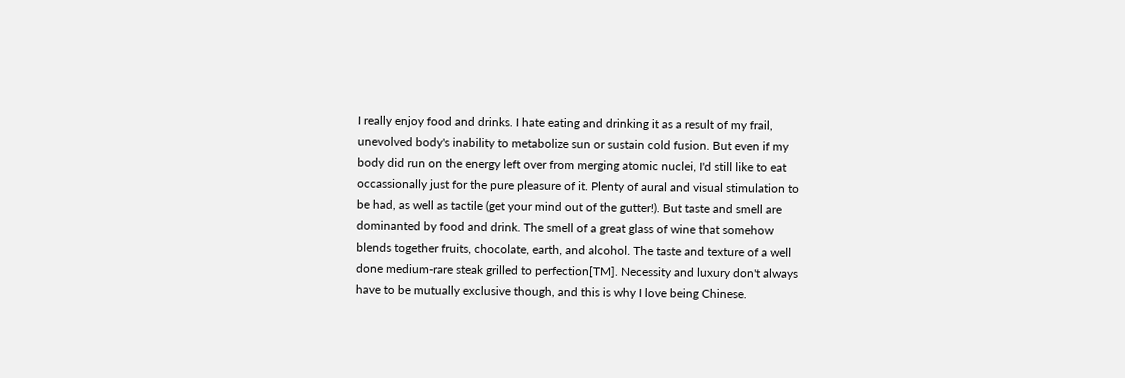I really enjoy food and drinks. I hate eating and drinking it as a result of my frail, unevolved body's inability to metabolize sun or sustain cold fusion. But even if my body did run on the energy left over from merging atomic nuclei, I'd still like to eat occassionally just for the pure pleasure of it. Plenty of aural and visual stimulation to be had, as well as tactile (get your mind out of the gutter!). But taste and smell are dominanted by food and drink. The smell of a great glass of wine that somehow blends together fruits, chocolate, earth, and alcohol. The taste and texture of a well done medium-rare steak grilled to perfection[TM]. Necessity and luxury don't always have to be mutually exclusive though, and this is why I love being Chinese.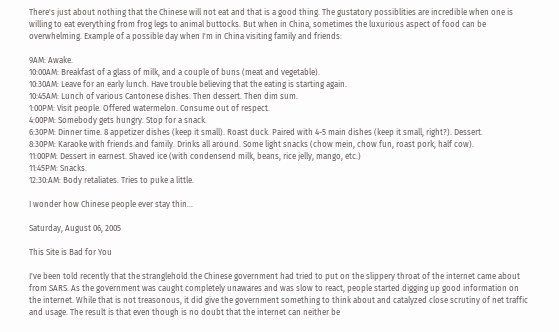There's just about nothing that the Chinese will not eat and that is a good thing. The gustatory possiblities are incredible when one is willing to eat everything from frog legs to animal buttocks. But when in China, sometimes the luxurious aspect of food can be overwhelming. Example of a possible day when I'm in China visiting family and friends:

9AM: Awake.
10:00AM: Breakfast of a glass of milk, and a couple of buns (meat and vegetable).
10:30AM: Leave for an early lunch. Have trouble believing that the eating is starting again.
10:45AM: Lunch of various Cantonese dishes. Then dessert. Then dim sum.
1:00PM: Visit people. Offered watermelon. Consume out of respect.
4:00PM: Somebody gets hungry. Stop for a snack.
6:30PM: Dinner time. 8 appetizer dishes (keep it small). Roast duck. Paired with 4-5 main dishes (keep it small, right?). Dessert.
8:30PM: Karaoke with friends and family. Drinks all around. Some light snacks (chow mein, chow fun, roast pork, half cow).
11:00PM: Dessert in earnest. Shaved ice (with condensend milk, beans, rice jelly, mango, etc.)
11:45PM: Snacks.
12:30:AM: Body retaliates. Tries to puke a little.

I wonder how Chinese people ever stay thin...

Saturday, August 06, 2005

This Site is Bad for You

I've been told recently that the stranglehold the Chinese government had tried to put on the slippery throat of the internet came about from SARS. As the government was caught completely unawares and was slow to react, people started digging up good information on the internet. While that is not treasonous, it did give the government something to think about and catalyzed close scrutiny of net traffic and usage. The result is that even though is no doubt that the internet can neither be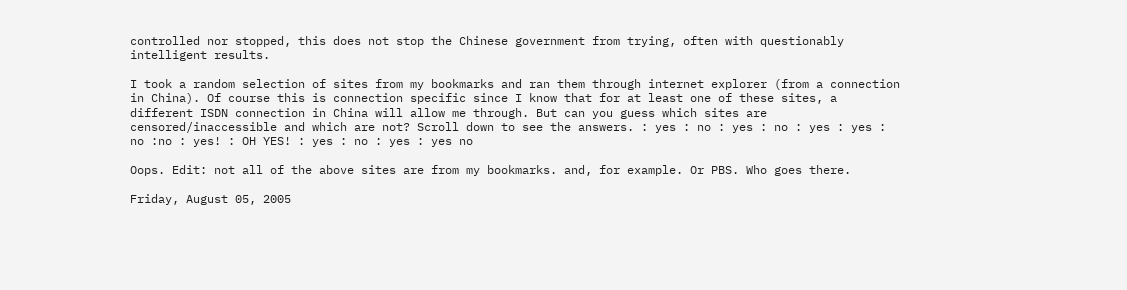controlled nor stopped, this does not stop the Chinese government from trying, often with questionably intelligent results.

I took a random selection of sites from my bookmarks and ran them through internet explorer (from a connection in China). Of course this is connection specific since I know that for at least one of these sites, a different ISDN connection in China will allow me through. But can you guess which sites are censored/inaccessible and which are not? Scroll down to see the answers. : yes : no : yes : no : yes : yes : no :no : yes! : OH YES! : yes : no : yes : yes no

Oops. Edit: not all of the above sites are from my bookmarks. and, for example. Or PBS. Who goes there.

Friday, August 05, 2005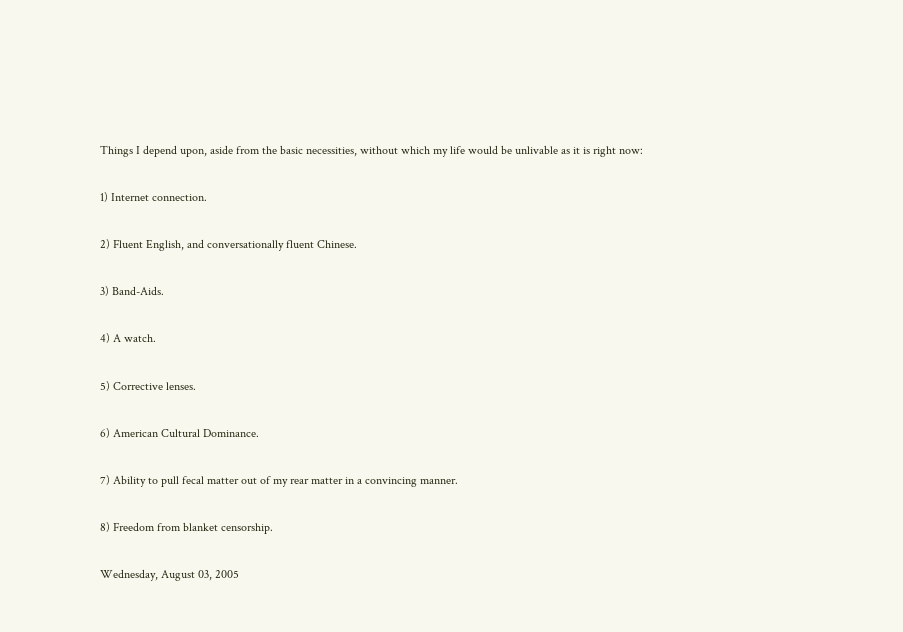Things I depend upon, aside from the basic necessities, without which my life would be unlivable as it is right now:

1) Internet connection.

2) Fluent English, and conversationally fluent Chinese.

3) Band-Aids.

4) A watch.

5) Corrective lenses.

6) American Cultural Dominance.

7) Ability to pull fecal matter out of my rear matter in a convincing manner.

8) Freedom from blanket censorship.

Wednesday, August 03, 2005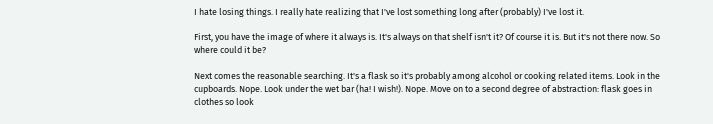I hate losing things. I really hate realizing that I've lost something long after (probably) I've lost it.

First, you have the image of where it always is. It's always on that shelf isn't it? Of course it is. But it's not there now. So where could it be?

Next comes the reasonable searching. It's a flask so it's probably among alcohol or cooking related items. Look in the cupboards. Nope. Look under the wet bar (ha! I wish!). Nope. Move on to a second degree of abstraction: flask goes in clothes so look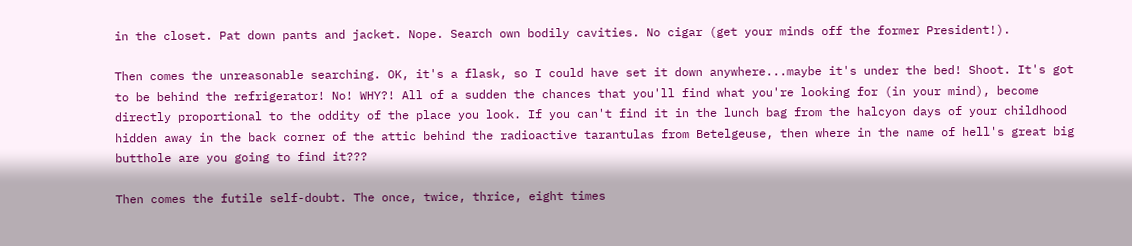in the closet. Pat down pants and jacket. Nope. Search own bodily cavities. No cigar (get your minds off the former President!).

Then comes the unreasonable searching. OK, it's a flask, so I could have set it down anywhere...maybe it's under the bed! Shoot. It's got to be behind the refrigerator! No! WHY?! All of a sudden the chances that you'll find what you're looking for (in your mind), become directly proportional to the oddity of the place you look. If you can't find it in the lunch bag from the halcyon days of your childhood hidden away in the back corner of the attic behind the radioactive tarantulas from Betelgeuse, then where in the name of hell's great big butthole are you going to find it???

Then comes the futile self-doubt. The once, twice, thrice, eight times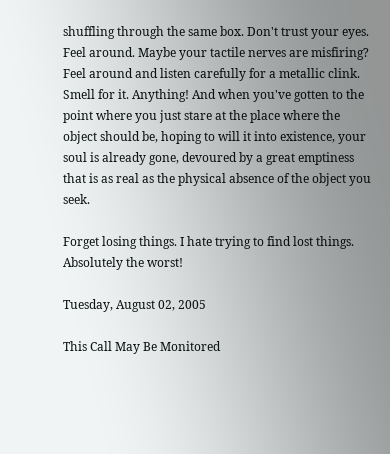shuffling through the same box. Don't trust your eyes. Feel around. Maybe your tactile nerves are misfiring? Feel around and listen carefully for a metallic clink. Smell for it. Anything! And when you've gotten to the point where you just stare at the place where the object should be, hoping to will it into existence, your soul is already gone, devoured by a great emptiness that is as real as the physical absence of the object you seek.

Forget losing things. I hate trying to find lost things. Absolutely the worst!

Tuesday, August 02, 2005

This Call May Be Monitored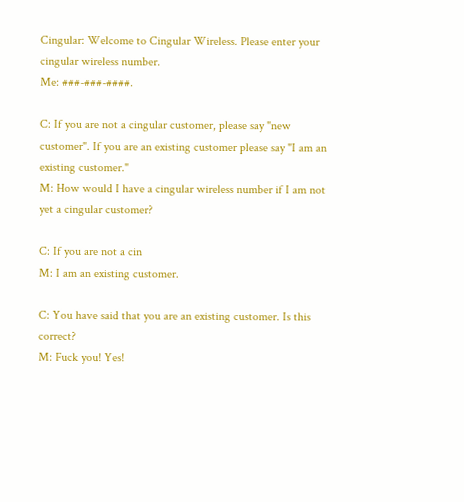Cingular: Welcome to Cingular Wireless. Please enter your cingular wireless number.
Me: ###-###-####.

C: If you are not a cingular customer, please say "new customer". If you are an existing customer please say "I am an existing customer."
M: How would I have a cingular wireless number if I am not yet a cingular customer?

C: If you are not a cin
M: I am an existing customer.

C: You have said that you are an existing customer. Is this correct?
M: Fuck you! Yes!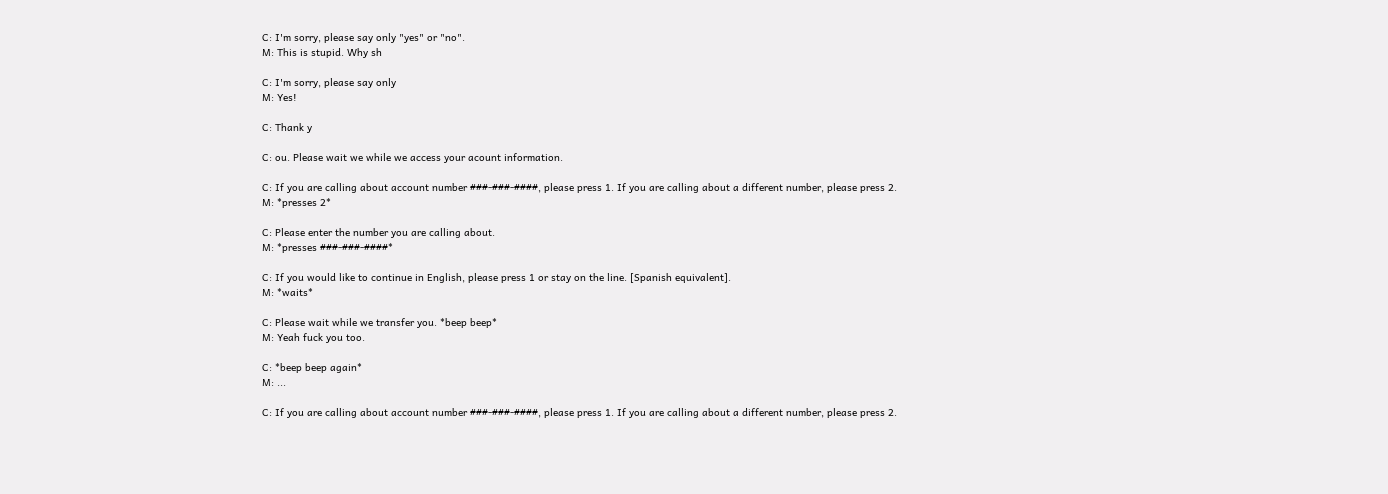C: I'm sorry, please say only "yes" or "no".
M: This is stupid. Why sh

C: I'm sorry, please say only
M: Yes!

C: Thank y

C: ou. Please wait we while we access your acount information.

C: If you are calling about account number ###-###-####, please press 1. If you are calling about a different number, please press 2.
M: *presses 2*

C: Please enter the number you are calling about.
M: *presses ###-###-####*

C: If you would like to continue in English, please press 1 or stay on the line. [Spanish equivalent].
M: *waits*

C: Please wait while we transfer you. *beep beep*
M: Yeah fuck you too.

C: *beep beep again*
M: ...

C: If you are calling about account number ###-###-####, please press 1. If you are calling about a different number, please press 2.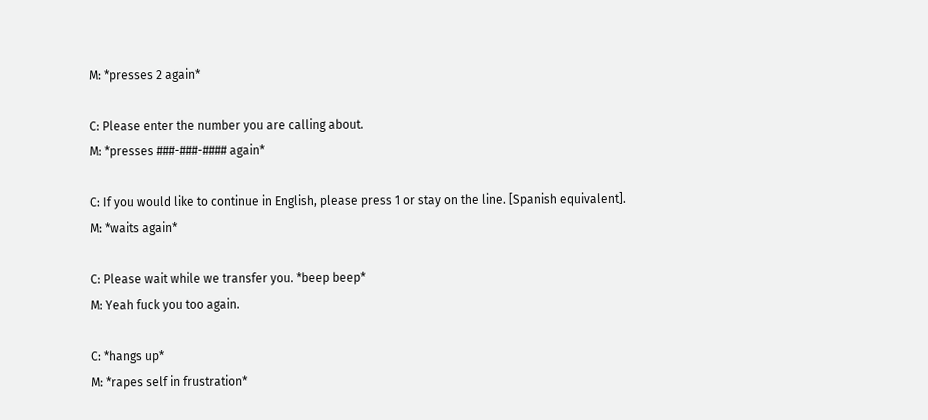M: *presses 2 again*

C: Please enter the number you are calling about.
M: *presses ###-###-#### again*

C: If you would like to continue in English, please press 1 or stay on the line. [Spanish equivalent].
M: *waits again*

C: Please wait while we transfer you. *beep beep*
M: Yeah fuck you too again.

C: *hangs up*
M: *rapes self in frustration*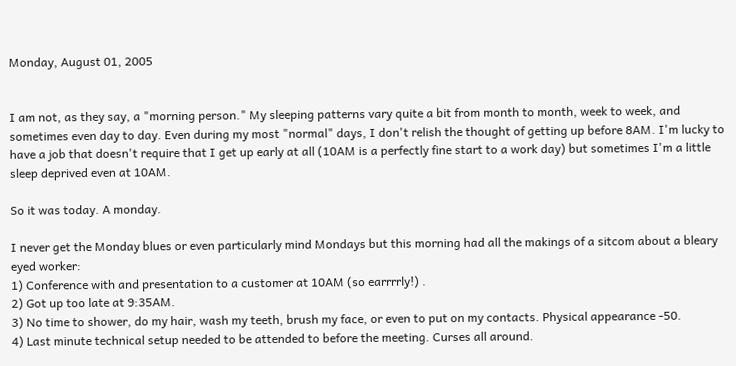Monday, August 01, 2005


I am not, as they say, a "morning person." My sleeping patterns vary quite a bit from month to month, week to week, and sometimes even day to day. Even during my most "normal" days, I don't relish the thought of getting up before 8AM. I'm lucky to have a job that doesn't require that I get up early at all (10AM is a perfectly fine start to a work day) but sometimes I'm a little sleep deprived even at 10AM.

So it was today. A monday.

I never get the Monday blues or even particularly mind Mondays but this morning had all the makings of a sitcom about a bleary eyed worker:
1) Conference with and presentation to a customer at 10AM (so earrrrly!) .
2) Got up too late at 9:35AM.
3) No time to shower, do my hair, wash my teeth, brush my face, or even to put on my contacts. Physical appearance -50.
4) Last minute technical setup needed to be attended to before the meeting. Curses all around.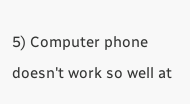5) Computer phone doesn't work so well at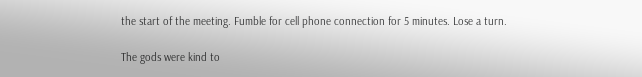the start of the meeting. Fumble for cell phone connection for 5 minutes. Lose a turn.

The gods were kind to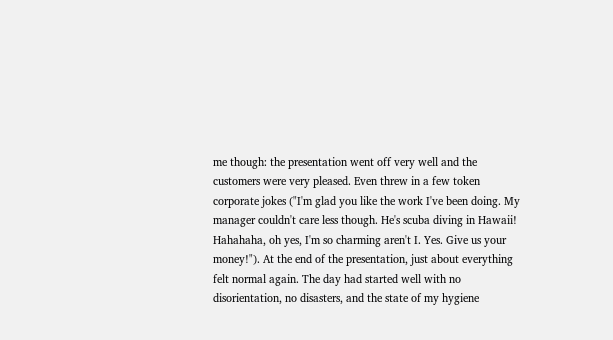me though: the presentation went off very well and the customers were very pleased. Even threw in a few token corporate jokes ("I'm glad you like the work I've been doing. My manager couldn't care less though. He's scuba diving in Hawaii! Hahahaha, oh yes, I'm so charming aren't I. Yes. Give us your money!"). At the end of the presentation, just about everything felt normal again. The day had started well with no disorientation, no disasters, and the state of my hygiene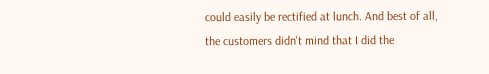could easily be rectified at lunch. And best of all, the customers didn't mind that I did the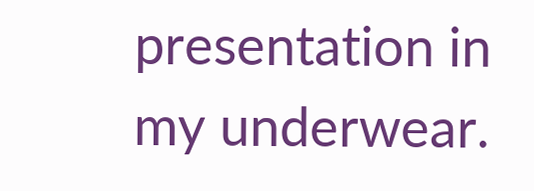presentation in my underwear.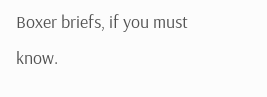Boxer briefs, if you must know.